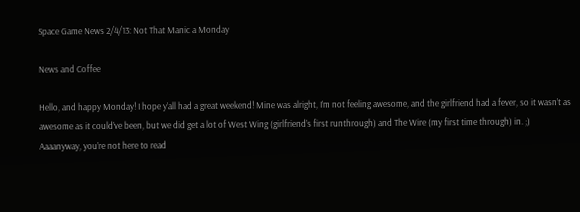Space Game News 2/4/13: Not That Manic a Monday

News and Coffee

Hello, and happy Monday! I hope y’all had a great weekend! Mine was alright, I’m not feeling awesome, and the girlfriend had a fever, so it wasn’t as awesome as it could’ve been, but we did get a lot of West Wing (girlfriend’s first runthrough) and The Wire (my first time through) in. ;) Aaaanyway, you’re not here to read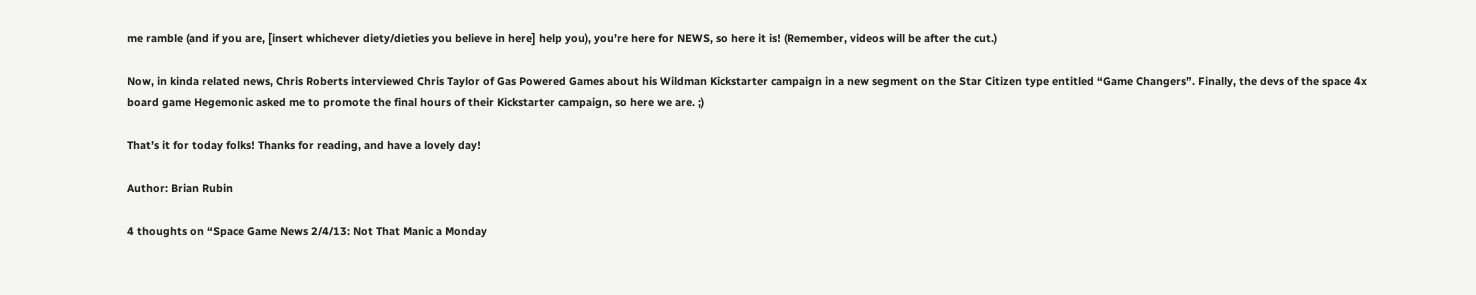me ramble (and if you are, [insert whichever diety/dieties you believe in here] help you), you’re here for NEWS, so here it is! (Remember, videos will be after the cut.)

Now, in kinda related news, Chris Roberts interviewed Chris Taylor of Gas Powered Games about his Wildman Kickstarter campaign in a new segment on the Star Citizen type entitled “Game Changers”. Finally, the devs of the space 4x board game Hegemonic asked me to promote the final hours of their Kickstarter campaign, so here we are. ;)

That’s it for today folks! Thanks for reading, and have a lovely day!

Author: Brian Rubin

4 thoughts on “Space Game News 2/4/13: Not That Manic a Monday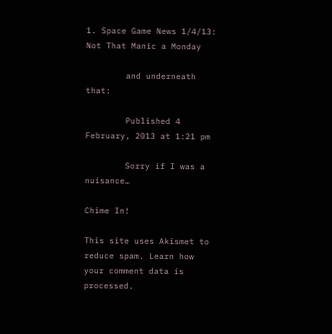1. Space Game News 1/4/13: Not That Manic a Monday

        and underneath that:

        Published 4 February, 2013 at 1:21 pm

        Sorry if I was a nuisance…

Chime In!

This site uses Akismet to reduce spam. Learn how your comment data is processed.